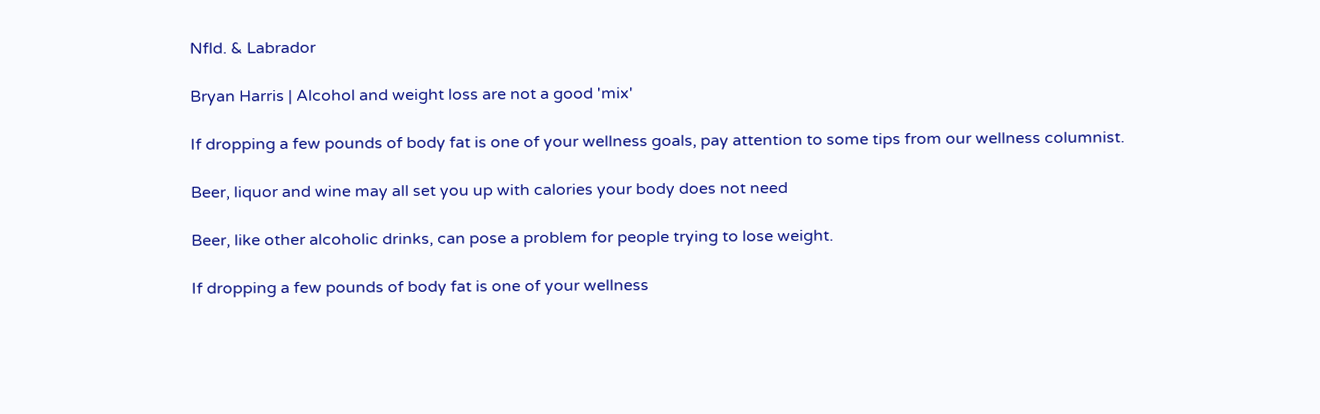Nfld. & Labrador

Bryan Harris | Alcohol and weight loss are not a good 'mix'

If dropping a few pounds of body fat is one of your wellness goals, pay attention to some tips from our wellness columnist.

Beer, liquor and wine may all set you up with calories your body does not need

Beer, like other alcoholic drinks, can pose a problem for people trying to lose weight.

If dropping a few pounds of body fat is one of your wellness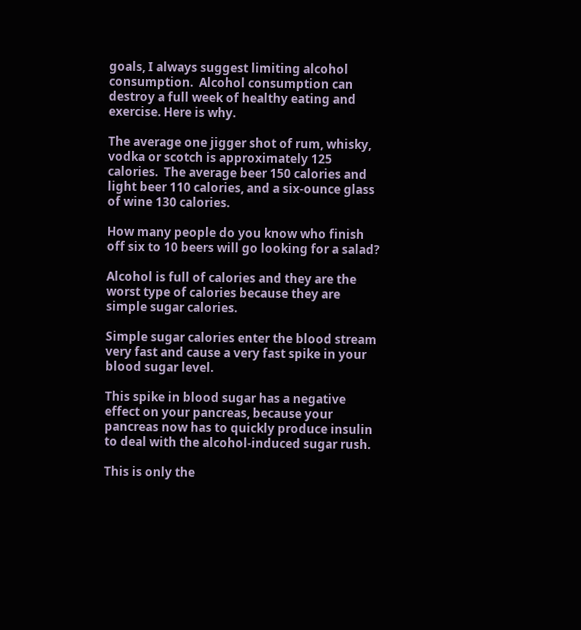goals, I always suggest limiting alcohol consumption.  Alcohol consumption can destroy a full week of healthy eating and exercise. Here is why.

The average one jigger shot of rum, whisky, vodka or scotch is approximately 125 calories.  The average beer 150 calories and light beer 110 calories, and a six-ounce glass of wine 130 calories.

How many people do you know who finish off six to 10 beers will go looking for a salad?

Alcohol is full of calories and they are the worst type of calories because they are simple sugar calories.

Simple sugar calories enter the blood stream very fast and cause a very fast spike in your blood sugar level.

This spike in blood sugar has a negative effect on your pancreas, because your pancreas now has to quickly produce insulin to deal with the alcohol-induced sugar rush.

This is only the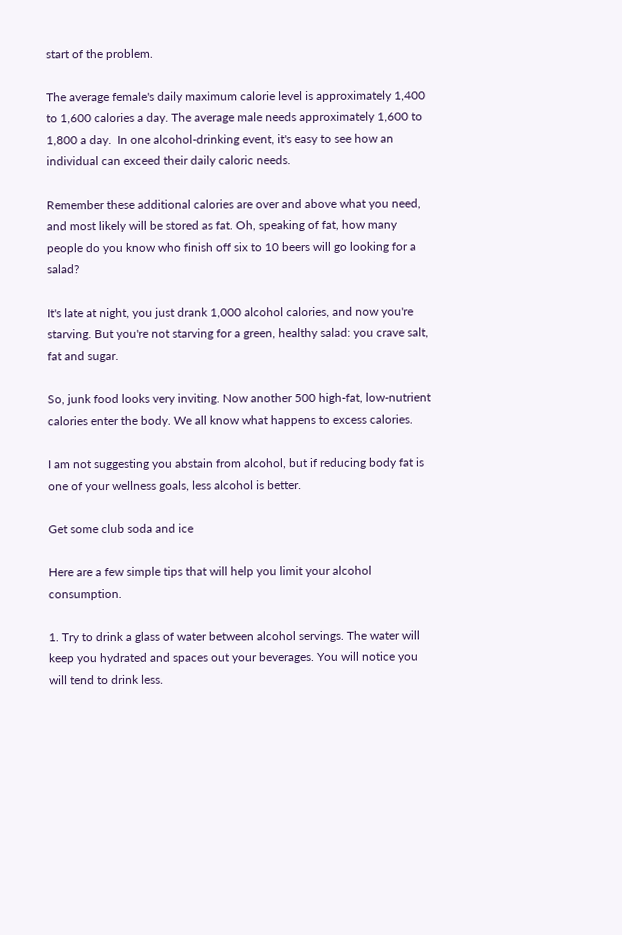start of the problem.

The average female's daily maximum calorie level is approximately 1,400 to 1,600 calories a day. The average male needs approximately 1,600 to 1,800 a day.  In one alcohol-drinking event, it's easy to see how an individual can exceed their daily caloric needs.

Remember these additional calories are over and above what you need, and most likely will be stored as fat. Oh, speaking of fat, how many people do you know who finish off six to 10 beers will go looking for a salad?

It's late at night, you just drank 1,000 alcohol calories, and now you're starving. But you're not starving for a green, healthy salad: you crave salt, fat and sugar.

So, junk food looks very inviting. Now another 500 high-fat, low-nutrient calories enter the body. We all know what happens to excess calories.

I am not suggesting you abstain from alcohol, but if reducing body fat is one of your wellness goals, less alcohol is better.

Get some club soda and ice

Here are a few simple tips that will help you limit your alcohol consumption.

1. Try to drink a glass of water between alcohol servings. The water will keep you hydrated and spaces out your beverages. You will notice you will tend to drink less.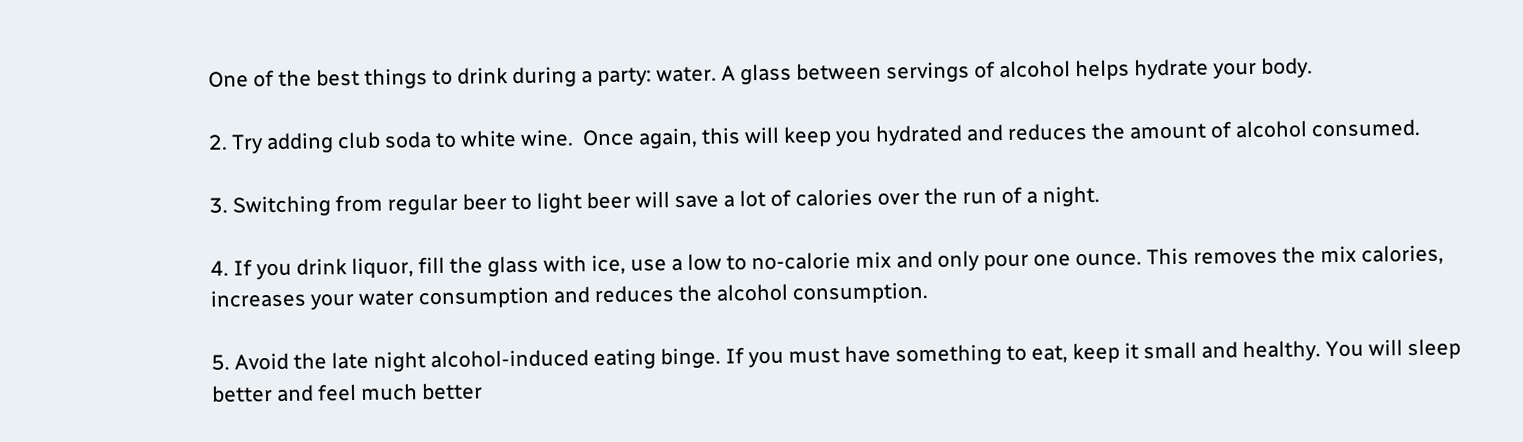One of the best things to drink during a party: water. A glass between servings of alcohol helps hydrate your body.

2. Try adding club soda to white wine.  Once again, this will keep you hydrated and reduces the amount of alcohol consumed.

3. Switching from regular beer to light beer will save a lot of calories over the run of a night.

4. If you drink liquor, fill the glass with ice, use a low to no-calorie mix and only pour one ounce. This removes the mix calories, increases your water consumption and reduces the alcohol consumption.

5. Avoid the late night alcohol-induced eating binge. If you must have something to eat, keep it small and healthy. You will sleep better and feel much better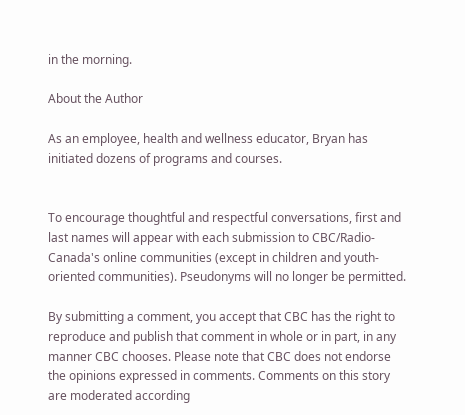in the morning.

About the Author

As an employee, health and wellness educator, Bryan has initiated dozens of programs and courses.


To encourage thoughtful and respectful conversations, first and last names will appear with each submission to CBC/Radio-Canada's online communities (except in children and youth-oriented communities). Pseudonyms will no longer be permitted.

By submitting a comment, you accept that CBC has the right to reproduce and publish that comment in whole or in part, in any manner CBC chooses. Please note that CBC does not endorse the opinions expressed in comments. Comments on this story are moderated according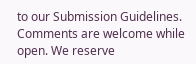to our Submission Guidelines. Comments are welcome while open. We reserve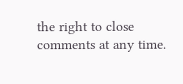the right to close comments at any time.